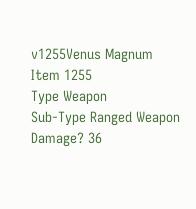v1255Venus Magnum
Item 1255
Type Weapon
Sub-Type Ranged Weapon
Damage? 36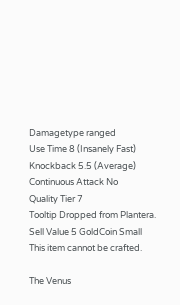Damagetype ranged
Use Time 8 (Insanely Fast)
Knockback 5.5 (Average)
Continuous Attack No
Quality Tier 7
Tooltip Dropped from Plantera.
Sell Value 5 GoldCoin Small
This item cannot be crafted.

The Venus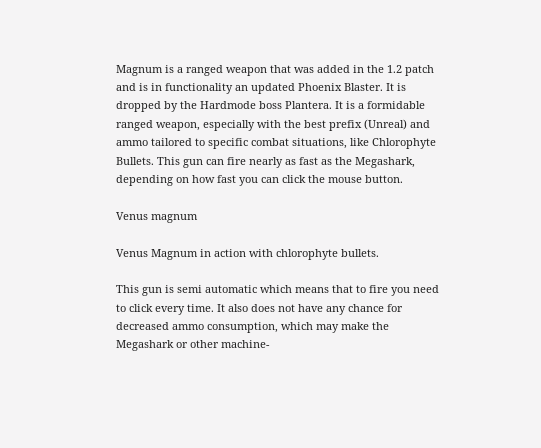Magnum is a ranged weapon that was added in the 1.2 patch and is in functionality an updated Phoenix Blaster. It is dropped by the Hardmode boss Plantera. It is a formidable ranged weapon, especially with the best prefix (Unreal) and ammo tailored to specific combat situations, like Chlorophyte Bullets. This gun can fire nearly as fast as the Megashark, depending on how fast you can click the mouse button.

Venus magnum

Venus Magnum in action with chlorophyte bullets.

This gun is semi automatic which means that to fire you need to click every time. It also does not have any chance for decreased ammo consumption, which may make the Megashark or other machine-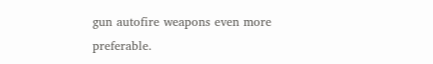gun autofire weapons even more preferable.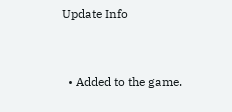Update Info


  • Added to the game.